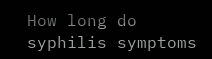How long do syphilis symptoms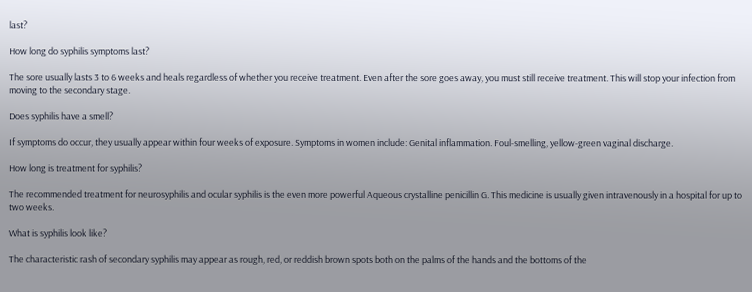last?

How long do syphilis symptoms last?

The sore usually lasts 3 to 6 weeks and heals regardless of whether you receive treatment. Even after the sore goes away, you must still receive treatment. This will stop your infection from moving to the secondary stage.

Does syphilis have a smell?

If symptoms do occur, they usually appear within four weeks of exposure. Symptoms in women include: Genital inflammation. Foul-smelling, yellow-green vaginal discharge.

How long is treatment for syphilis?

The recommended treatment for neurosyphilis and ocular syphilis is the even more powerful Aqueous crystalline penicillin G. This medicine is usually given intravenously in a hospital for up to two weeks.

What is syphilis look like?

The characteristic rash of secondary syphilis may appear as rough, red, or reddish brown spots both on the palms of the hands and the bottoms of the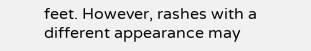feet. However, rashes with a different appearance may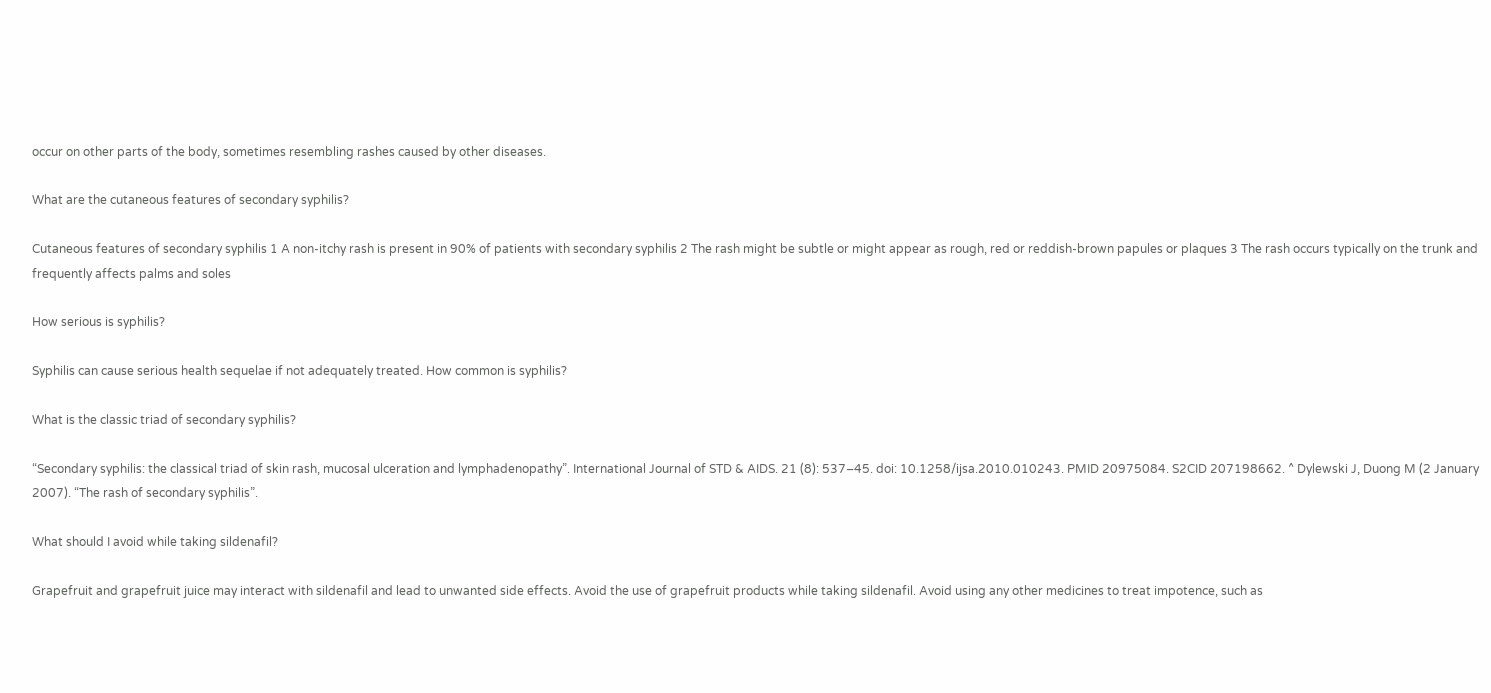occur on other parts of the body, sometimes resembling rashes caused by other diseases.

What are the cutaneous features of secondary syphilis?

Cutaneous features of secondary syphilis 1 A non-itchy rash is present in 90% of patients with secondary syphilis 2 The rash might be subtle or might appear as rough, red or reddish-brown papules or plaques 3 The rash occurs typically on the trunk and frequently affects palms and soles

How serious is syphilis?

Syphilis can cause serious health sequelae if not adequately treated. How common is syphilis?

What is the classic triad of secondary syphilis?

“Secondary syphilis: the classical triad of skin rash, mucosal ulceration and lymphadenopathy”. International Journal of STD & AIDS. 21 (8): 537–45. doi: 10.1258/ijsa.2010.010243. PMID 20975084. S2CID 207198662. ^ Dylewski J, Duong M (2 January 2007). “The rash of secondary syphilis”.

What should I avoid while taking sildenafil?

Grapefruit and grapefruit juice may interact with sildenafil and lead to unwanted side effects. Avoid the use of grapefruit products while taking sildenafil. Avoid using any other medicines to treat impotence, such as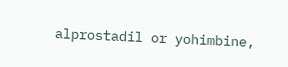alprostadil or yohimbine,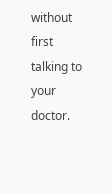without first talking to your doctor.